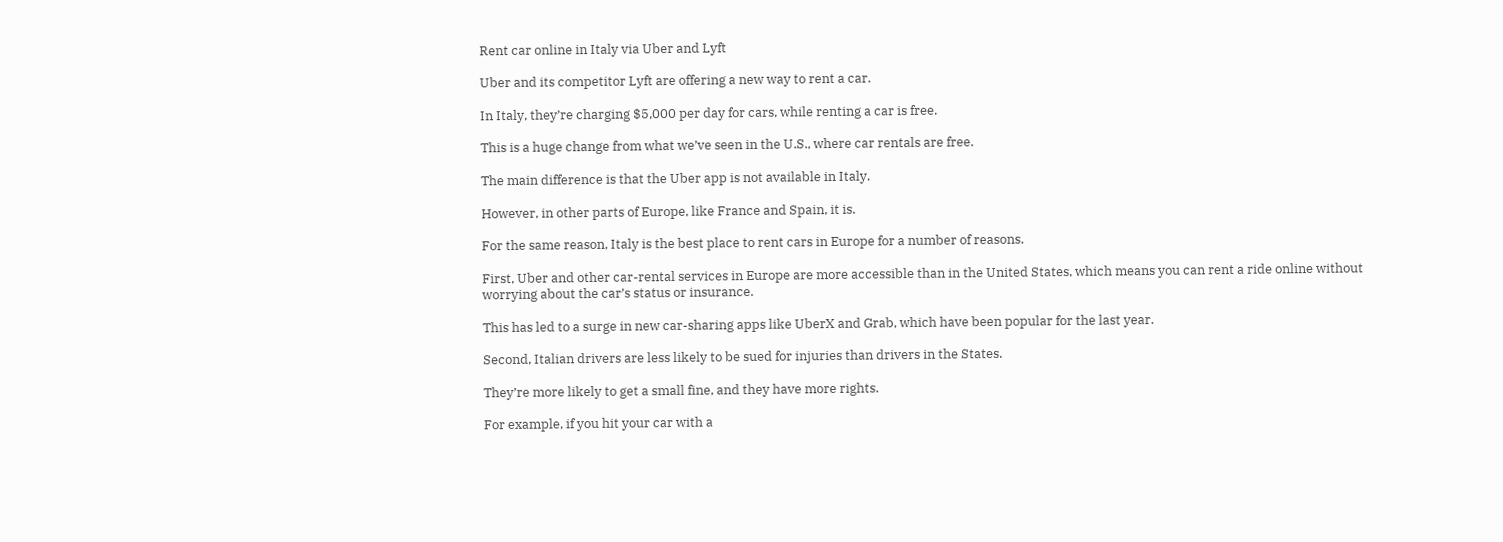Rent car online in Italy via Uber and Lyft

Uber and its competitor Lyft are offering a new way to rent a car.

In Italy, they’re charging $5,000 per day for cars, while renting a car is free.

This is a huge change from what we’ve seen in the U.S., where car rentals are free.

The main difference is that the Uber app is not available in Italy.

However, in other parts of Europe, like France and Spain, it is.

For the same reason, Italy is the best place to rent cars in Europe for a number of reasons.

First, Uber and other car-rental services in Europe are more accessible than in the United States, which means you can rent a ride online without worrying about the car’s status or insurance.

This has led to a surge in new car-sharing apps like UberX and Grab, which have been popular for the last year.

Second, Italian drivers are less likely to be sued for injuries than drivers in the States.

They’re more likely to get a small fine, and they have more rights.

For example, if you hit your car with a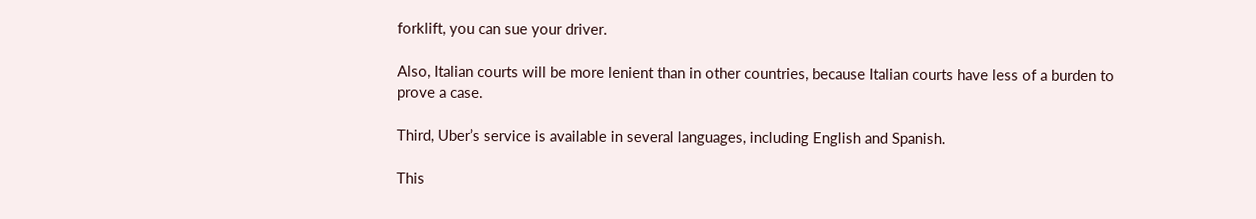forklift, you can sue your driver.

Also, Italian courts will be more lenient than in other countries, because Italian courts have less of a burden to prove a case.

Third, Uber’s service is available in several languages, including English and Spanish.

This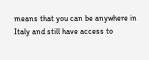means that you can be anywhere in Italy and still have access to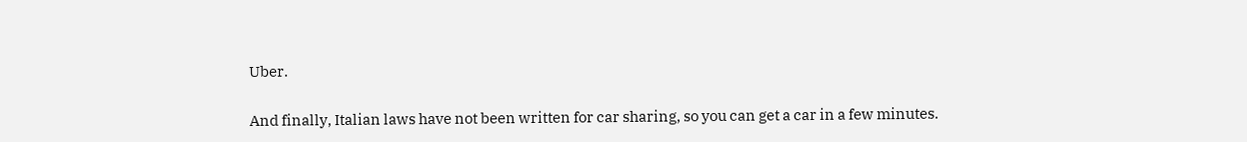Uber.

And finally, Italian laws have not been written for car sharing, so you can get a car in a few minutes.